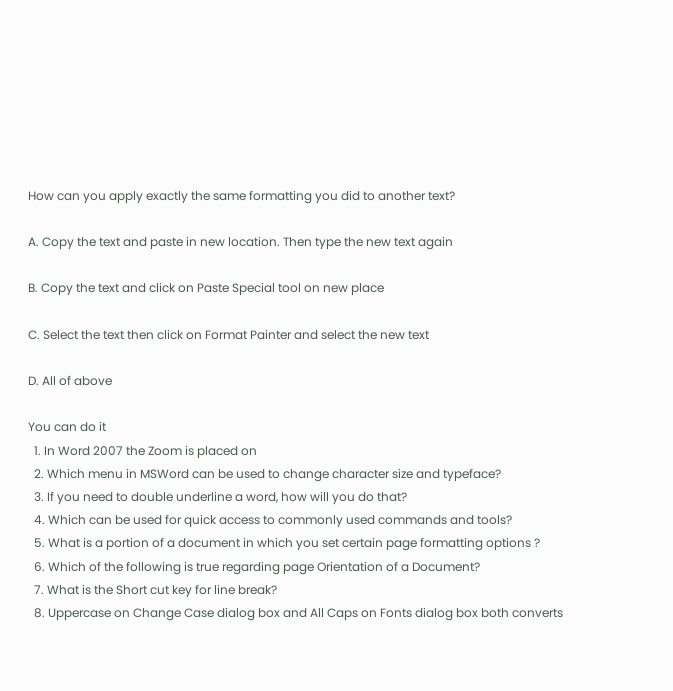How can you apply exactly the same formatting you did to another text?

A. Copy the text and paste in new location. Then type the new text again

B. Copy the text and click on Paste Special tool on new place

C. Select the text then click on Format Painter and select the new text

D. All of above

You can do it
  1. In Word 2007 the Zoom is placed on
  2. Which menu in MSWord can be used to change character size and typeface?
  3. If you need to double underline a word, how will you do that?
  4. Which can be used for quick access to commonly used commands and tools?
  5. What is a portion of a document in which you set certain page formatting options ?
  6. Which of the following is true regarding page Orientation of a Document?
  7. What is the Short cut key for line break?
  8. Uppercase on Change Case dialog box and All Caps on Fonts dialog box both converts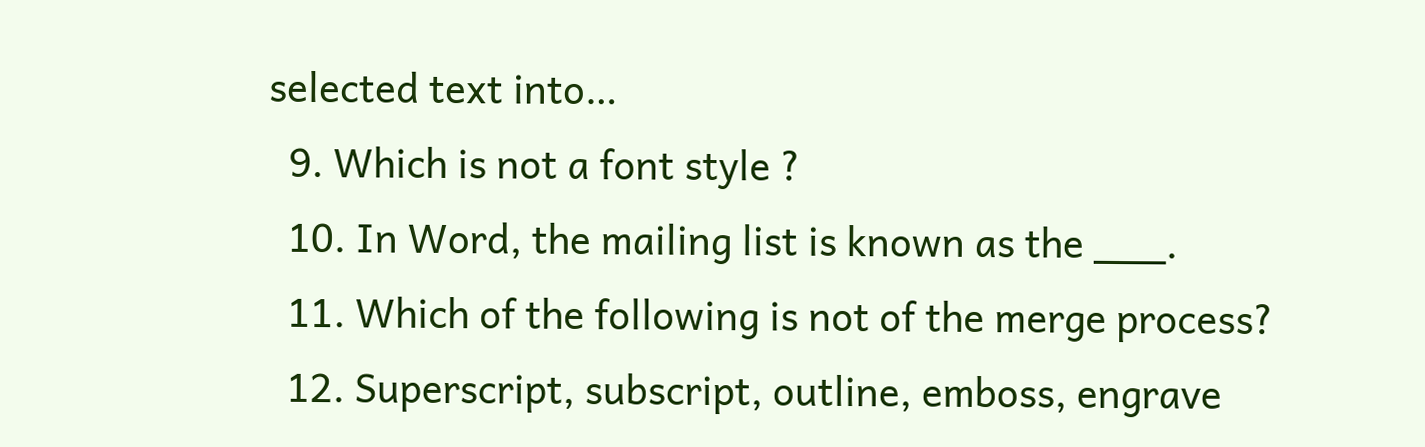selected text into…
  9. Which is not a font style ?
  10. In Word, the mailing list is known as the ___.
  11. Which of the following is not of the merge process?
  12. Superscript, subscript, outline, emboss, engrave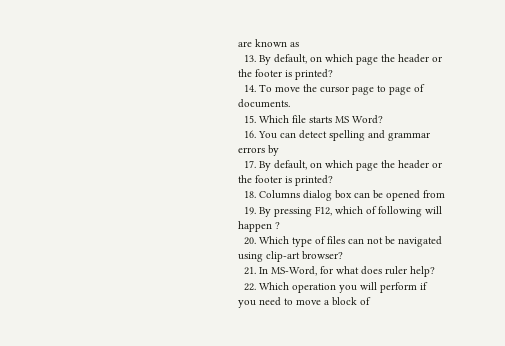are known as
  13. By default, on which page the header or the footer is printed?
  14. To move the cursor page to page of documents.
  15. Which file starts MS Word?
  16. You can detect spelling and grammar errors by
  17. By default, on which page the header or the footer is printed?
  18. Columns dialog box can be opened from
  19. By pressing F12, which of following will happen ?
  20. Which type of files can not be navigated using clip-art browser?
  21. In MS-Word, for what does ruler help?
  22. Which operation you will perform if you need to move a block of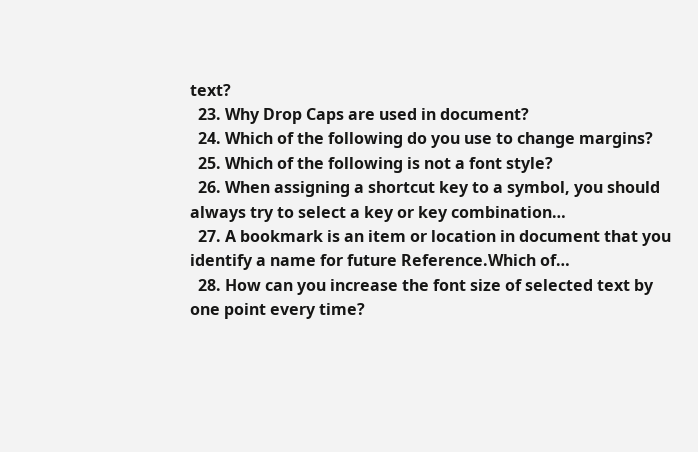text?
  23. Why Drop Caps are used in document?
  24. Which of the following do you use to change margins?
  25. Which of the following is not a font style?
  26. When assigning a shortcut key to a symbol, you should always try to select a key or key combination…
  27. A bookmark is an item or location in document that you identify a name for future Reference.Which of…
  28. How can you increase the font size of selected text by one point every time?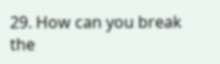29. How can you break the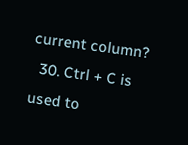current column?
  30. Ctrl + C is used to